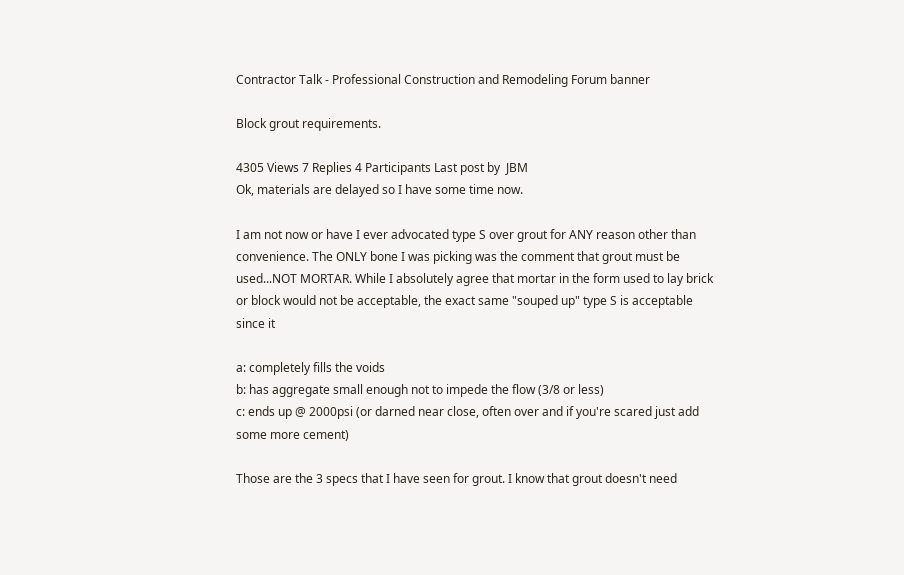Contractor Talk - Professional Construction and Remodeling Forum banner

Block grout requirements.

4305 Views 7 Replies 4 Participants Last post by  JBM
Ok, materials are delayed so I have some time now.

I am not now or have I ever advocated type S over grout for ANY reason other than convenience. The ONLY bone I was picking was the comment that grout must be used...NOT MORTAR. While I absolutely agree that mortar in the form used to lay brick or block would not be acceptable, the exact same "souped up" type S is acceptable since it

a: completely fills the voids
b: has aggregate small enough not to impede the flow (3/8 or less)
c: ends up @ 2000psi (or darned near close, often over and if you're scared just add some more cement)

Those are the 3 specs that I have seen for grout. I know that grout doesn't need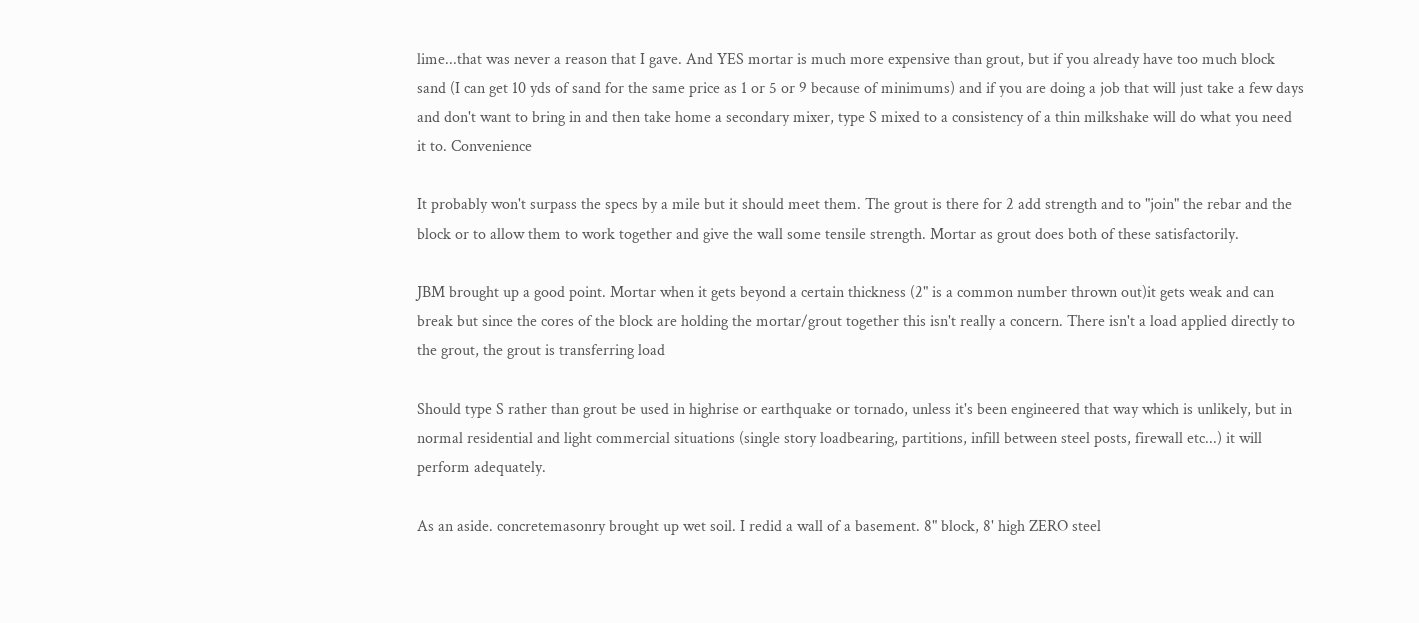lime...that was never a reason that I gave. And YES mortar is much more expensive than grout, but if you already have too much block sand (I can get 10 yds of sand for the same price as 1 or 5 or 9 because of minimums) and if you are doing a job that will just take a few days and don't want to bring in and then take home a secondary mixer, type S mixed to a consistency of a thin milkshake will do what you need it to. Convenience

It probably won't surpass the specs by a mile but it should meet them. The grout is there for 2 add strength and to "join" the rebar and the block or to allow them to work together and give the wall some tensile strength. Mortar as grout does both of these satisfactorily.

JBM brought up a good point. Mortar when it gets beyond a certain thickness (2" is a common number thrown out)it gets weak and can break but since the cores of the block are holding the mortar/grout together this isn't really a concern. There isn't a load applied directly to the grout, the grout is transferring load

Should type S rather than grout be used in highrise or earthquake or tornado, unless it's been engineered that way which is unlikely, but in normal residential and light commercial situations (single story loadbearing, partitions, infill between steel posts, firewall etc...) it will perform adequately.

As an aside. concretemasonry brought up wet soil. I redid a wall of a basement. 8" block, 8' high ZERO steel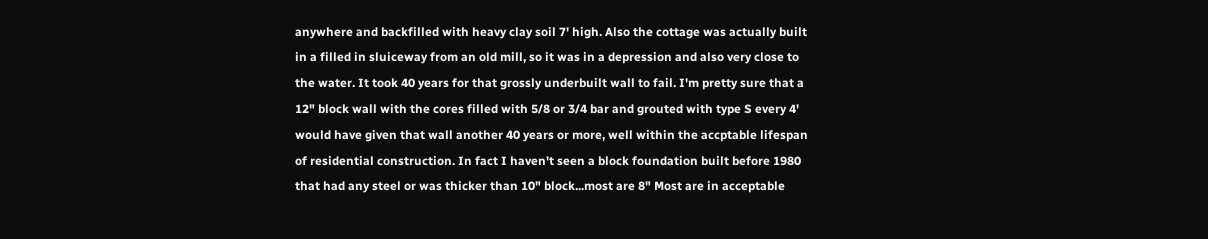anywhere and backfilled with heavy clay soil 7' high. Also the cottage was actually built in a filled in sluiceway from an old mill, so it was in a depression and also very close to the water. It took 40 years for that grossly underbuilt wall to fail. I'm pretty sure that a 12" block wall with the cores filled with 5/8 or 3/4 bar and grouted with type S every 4' would have given that wall another 40 years or more, well within the accptable lifespan of residential construction. In fact I haven't seen a block foundation built before 1980 that had any steel or was thicker than 10" block...most are 8" Most are in acceptable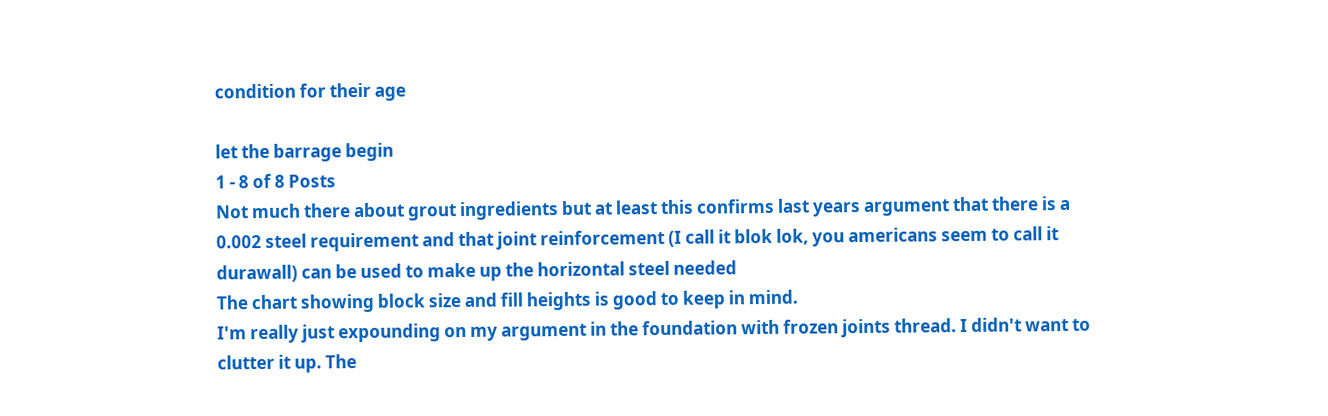condition for their age

let the barrage begin
1 - 8 of 8 Posts
Not much there about grout ingredients but at least this confirms last years argument that there is a 0.002 steel requirement and that joint reinforcement (I call it blok lok, you americans seem to call it durawall) can be used to make up the horizontal steel needed
The chart showing block size and fill heights is good to keep in mind.
I'm really just expounding on my argument in the foundation with frozen joints thread. I didn't want to clutter it up. The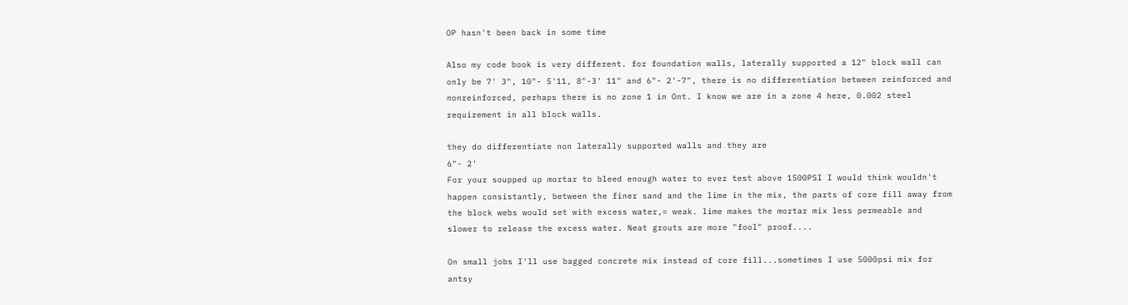OP hasn't been back in some time

Also my code book is very different. for foundation walls, laterally supported a 12" block wall can only be 7' 3", 10"- 5'11, 8"-3' 11" and 6"- 2'-7", there is no differentiation between reinforced and nonreinforced, perhaps there is no zone 1 in Ont. I know we are in a zone 4 here, 0.002 steel requirement in all block walls.

they do differentiate non laterally supported walls and they are
6"- 2'
For your soupped up mortar to bleed enough water to ever test above 1500PSI I would think wouldn't happen consistantly, between the finer sand and the lime in the mix, the parts of core fill away from the block webs would set with excess water,= weak. lime makes the mortar mix less permeable and slower to release the excess water. Neat grouts are more "fool" proof....

On small jobs I'll use bagged concrete mix instead of core fill...sometimes I use 5000psi mix for antsy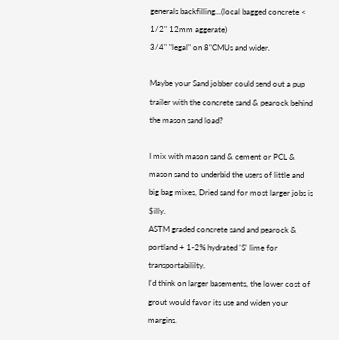generals backfilling...(local bagged concrete < 1/2" 12mm aggerate)
3/4" "legal" on 8"CMUs and wider.

Maybe your Sand jobber could send out a pup trailer with the concrete sand & pearock behind the mason sand load?

I mix with mason sand & cement or PCL & mason sand to underbid the users of little and big bag mixes, Dried sand for most larger jobs is $illy.
ASTM graded concrete sand and pearock & portland + 1-2% hydrated 'S' lime for transportabililty.
I'd think on larger basements, the lower cost of grout would favor its use and widen your margins.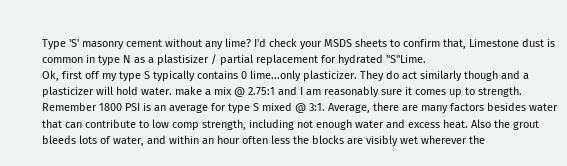Type 'S' masonry cement without any lime? I'd check your MSDS sheets to confirm that, Limestone dust is common in type N as a plastisizer / partial replacement for hydrated "S"Lime.
Ok, first off my type S typically contains 0 lime...only plasticizer. They do act similarly though and a plasticizer will hold water. make a mix @ 2.75:1 and I am reasonably sure it comes up to strength. Remember 1800 PSI is an average for type S mixed @ 3:1. Average, there are many factors besides water that can contribute to low comp strength, including not enough water and excess heat. Also the grout bleeds lots of water, and within an hour often less the blocks are visibly wet wherever the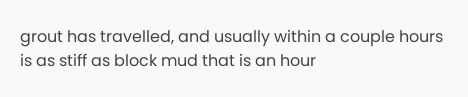grout has travelled, and usually within a couple hours is as stiff as block mud that is an hour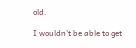old.

I wouldn't be able to get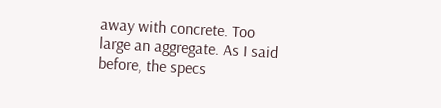away with concrete. Too large an aggregate. As I said before, the specs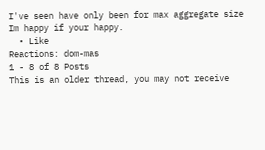I've seen have only been for max aggregate size
Im happy if your happy.
  • Like
Reactions: dom-mas
1 - 8 of 8 Posts
This is an older thread, you may not receive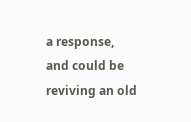a response, and could be reviving an old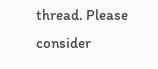thread. Please consider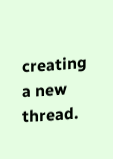creating a new thread.